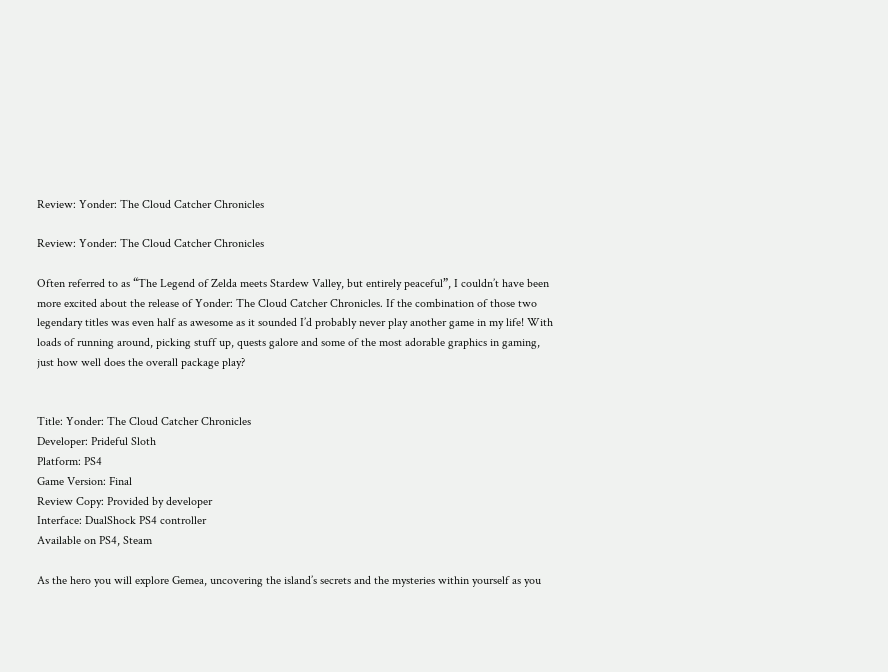Review: Yonder: The Cloud Catcher Chronicles

Review: Yonder: The Cloud Catcher Chronicles

Often referred to as “The Legend of Zelda meets Stardew Valley, but entirely peaceful”, I couldn’t have been more excited about the release of Yonder: The Cloud Catcher Chronicles. If the combination of those two legendary titles was even half as awesome as it sounded I’d probably never play another game in my life! With loads of running around, picking stuff up, quests galore and some of the most adorable graphics in gaming, just how well does the overall package play?


Title: Yonder: The Cloud Catcher Chronicles
Developer: Prideful Sloth
Platform: PS4
Game Version: Final
Review Copy: Provided by developer
Interface: DualShock PS4 controller
Available on PS4, Steam

As the hero you will explore Gemea, uncovering the island’s secrets and the mysteries within yourself as you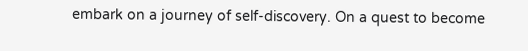embark on a journey of self-discovery. On a quest to become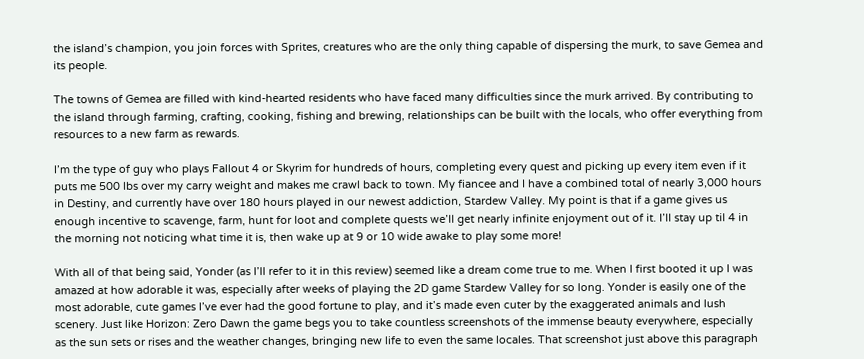the island’s champion, you join forces with Sprites, creatures who are the only thing capable of dispersing the murk, to save Gemea and its people.

The towns of Gemea are filled with kind-hearted residents who have faced many difficulties since the murk arrived. By contributing to the island through farming, crafting, cooking, fishing and brewing, relationships can be built with the locals, who offer everything from resources to a new farm as rewards.

I’m the type of guy who plays Fallout 4 or Skyrim for hundreds of hours, completing every quest and picking up every item even if it puts me 500 lbs over my carry weight and makes me crawl back to town. My fiancee and I have a combined total of nearly 3,000 hours in Destiny, and currently have over 180 hours played in our newest addiction, Stardew Valley. My point is that if a game gives us enough incentive to scavenge, farm, hunt for loot and complete quests we’ll get nearly infinite enjoyment out of it. I’ll stay up til 4 in the morning not noticing what time it is, then wake up at 9 or 10 wide awake to play some more!

With all of that being said, Yonder (as I’ll refer to it in this review) seemed like a dream come true to me. When I first booted it up I was amazed at how adorable it was, especially after weeks of playing the 2D game Stardew Valley for so long. Yonder is easily one of the most adorable, cute games I’ve ever had the good fortune to play, and it’s made even cuter by the exaggerated animals and lush scenery. Just like Horizon: Zero Dawn the game begs you to take countless screenshots of the immense beauty everywhere, especially as the sun sets or rises and the weather changes, bringing new life to even the same locales. That screenshot just above this paragraph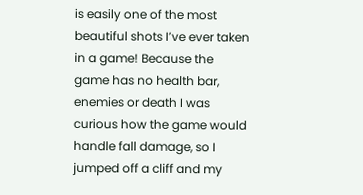is easily one of the most beautiful shots I’ve ever taken in a game! Because the game has no health bar, enemies or death I was curious how the game would handle fall damage, so I jumped off a cliff and my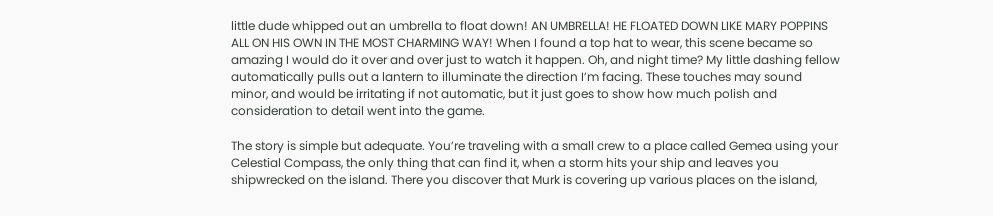little dude whipped out an umbrella to float down! AN UMBRELLA! HE FLOATED DOWN LIKE MARY POPPINS ALL ON HIS OWN IN THE MOST CHARMING WAY! When I found a top hat to wear, this scene became so amazing I would do it over and over just to watch it happen. Oh, and night time? My little dashing fellow automatically pulls out a lantern to illuminate the direction I’m facing. These touches may sound minor, and would be irritating if not automatic, but it just goes to show how much polish and consideration to detail went into the game.

The story is simple but adequate. You’re traveling with a small crew to a place called Gemea using your Celestial Compass, the only thing that can find it, when a storm hits your ship and leaves you shipwrecked on the island. There you discover that Murk is covering up various places on the island,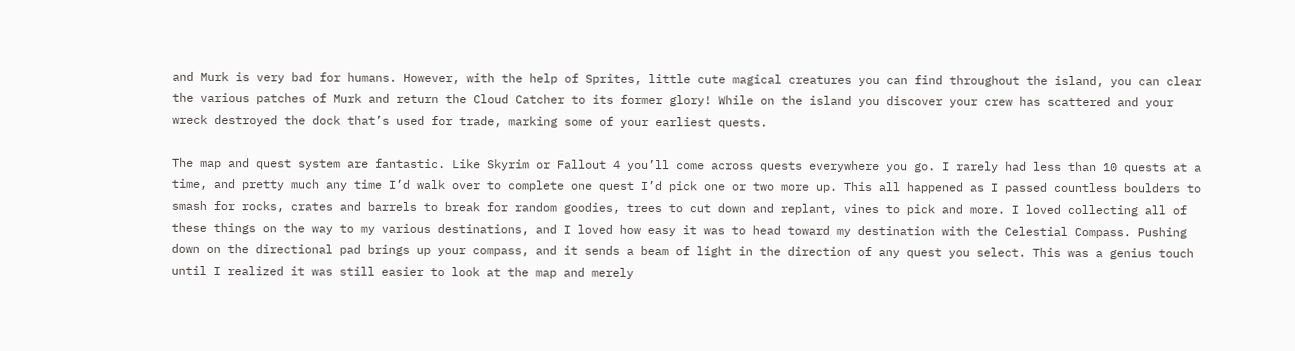and Murk is very bad for humans. However, with the help of Sprites, little cute magical creatures you can find throughout the island, you can clear the various patches of Murk and return the Cloud Catcher to its former glory! While on the island you discover your crew has scattered and your wreck destroyed the dock that’s used for trade, marking some of your earliest quests.

The map and quest system are fantastic. Like Skyrim or Fallout 4 you’ll come across quests everywhere you go. I rarely had less than 10 quests at a time, and pretty much any time I’d walk over to complete one quest I’d pick one or two more up. This all happened as I passed countless boulders to smash for rocks, crates and barrels to break for random goodies, trees to cut down and replant, vines to pick and more. I loved collecting all of these things on the way to my various destinations, and I loved how easy it was to head toward my destination with the Celestial Compass. Pushing down on the directional pad brings up your compass, and it sends a beam of light in the direction of any quest you select. This was a genius touch until I realized it was still easier to look at the map and merely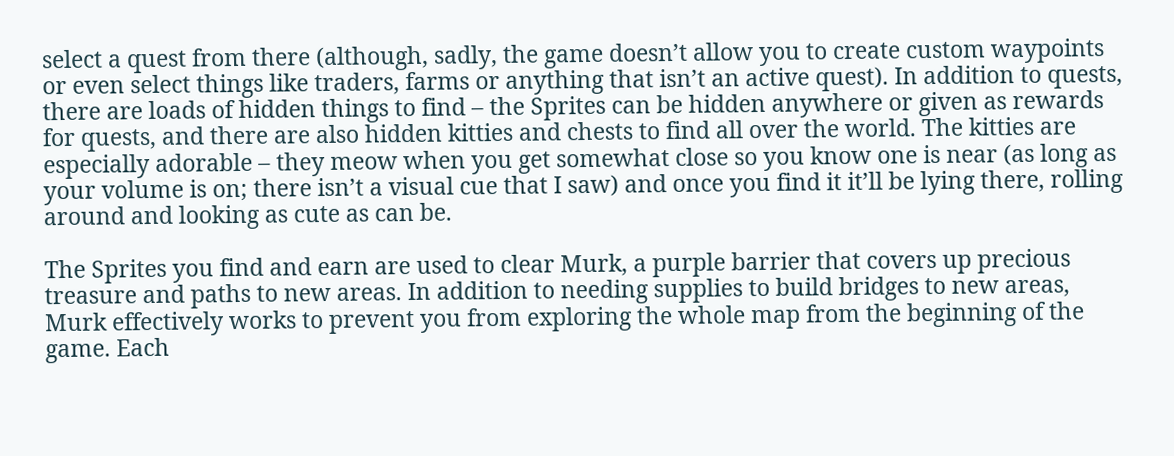select a quest from there (although, sadly, the game doesn’t allow you to create custom waypoints or even select things like traders, farms or anything that isn’t an active quest). In addition to quests, there are loads of hidden things to find – the Sprites can be hidden anywhere or given as rewards for quests, and there are also hidden kitties and chests to find all over the world. The kitties are especially adorable – they meow when you get somewhat close so you know one is near (as long as your volume is on; there isn’t a visual cue that I saw) and once you find it it’ll be lying there, rolling around and looking as cute as can be.

The Sprites you find and earn are used to clear Murk, a purple barrier that covers up precious treasure and paths to new areas. In addition to needing supplies to build bridges to new areas, Murk effectively works to prevent you from exploring the whole map from the beginning of the game. Each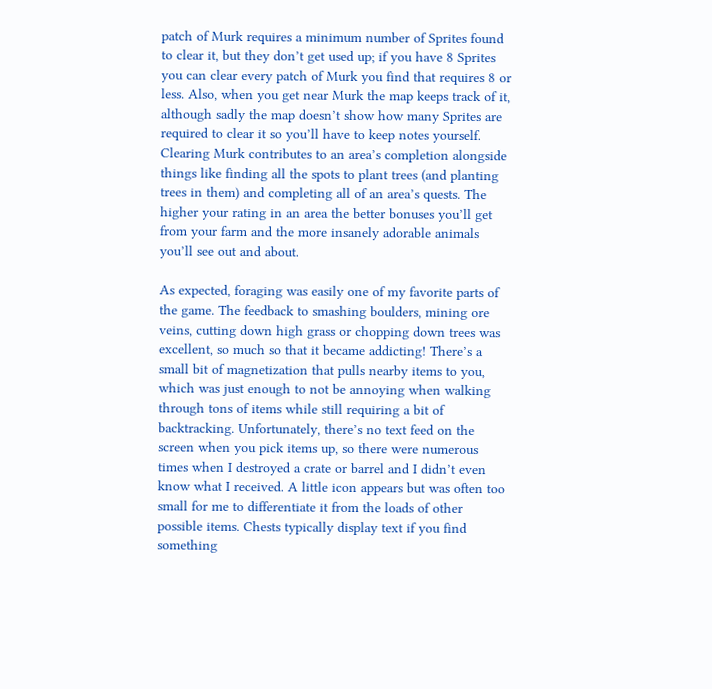patch of Murk requires a minimum number of Sprites found to clear it, but they don’t get used up; if you have 8 Sprites you can clear every patch of Murk you find that requires 8 or less. Also, when you get near Murk the map keeps track of it, although sadly the map doesn’t show how many Sprites are required to clear it so you’ll have to keep notes yourself. Clearing Murk contributes to an area’s completion alongside things like finding all the spots to plant trees (and planting trees in them) and completing all of an area’s quests. The higher your rating in an area the better bonuses you’ll get from your farm and the more insanely adorable animals you’ll see out and about.

As expected, foraging was easily one of my favorite parts of the game. The feedback to smashing boulders, mining ore veins, cutting down high grass or chopping down trees was excellent, so much so that it became addicting! There’s a small bit of magnetization that pulls nearby items to you, which was just enough to not be annoying when walking through tons of items while still requiring a bit of backtracking. Unfortunately, there’s no text feed on the screen when you pick items up, so there were numerous times when I destroyed a crate or barrel and I didn’t even know what I received. A little icon appears but was often too small for me to differentiate it from the loads of other possible items. Chests typically display text if you find something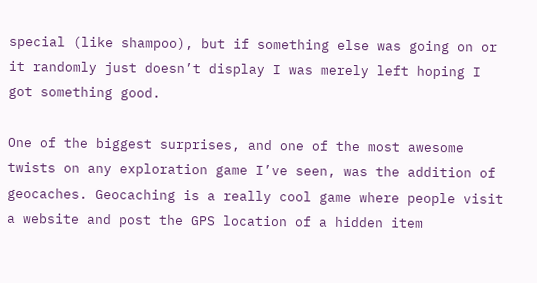special (like shampoo), but if something else was going on or it randomly just doesn’t display I was merely left hoping I got something good.

One of the biggest surprises, and one of the most awesome twists on any exploration game I’ve seen, was the addition of geocaches. Geocaching is a really cool game where people visit a website and post the GPS location of a hidden item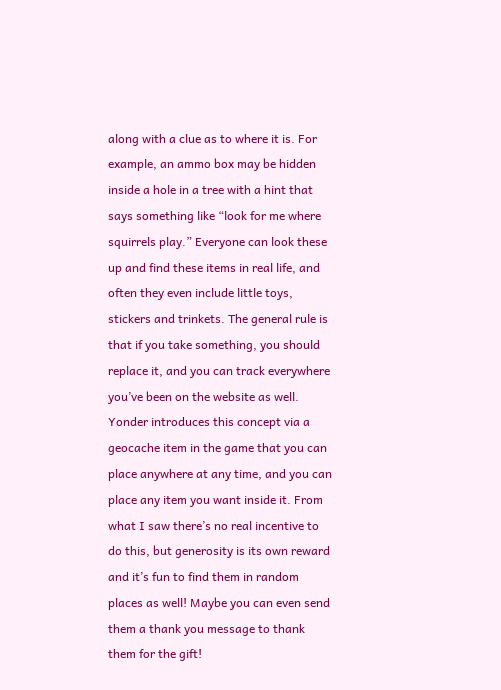along with a clue as to where it is. For example, an ammo box may be hidden inside a hole in a tree with a hint that says something like “look for me where squirrels play.” Everyone can look these up and find these items in real life, and often they even include little toys, stickers and trinkets. The general rule is that if you take something, you should replace it, and you can track everywhere you’ve been on the website as well. Yonder introduces this concept via a geocache item in the game that you can place anywhere at any time, and you can place any item you want inside it. From what I saw there’s no real incentive to do this, but generosity is its own reward and it’s fun to find them in random places as well! Maybe you can even send them a thank you message to thank them for the gift!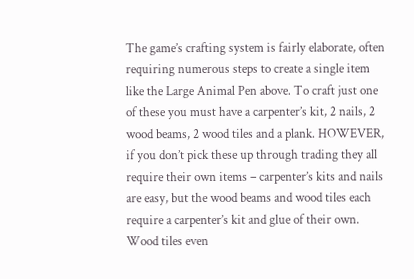The game’s crafting system is fairly elaborate, often requiring numerous steps to create a single item like the Large Animal Pen above. To craft just one of these you must have a carpenter’s kit, 2 nails, 2 wood beams, 2 wood tiles and a plank. HOWEVER, if you don’t pick these up through trading they all require their own items – carpenter’s kits and nails are easy, but the wood beams and wood tiles each require a carpenter’s kit and glue of their own. Wood tiles even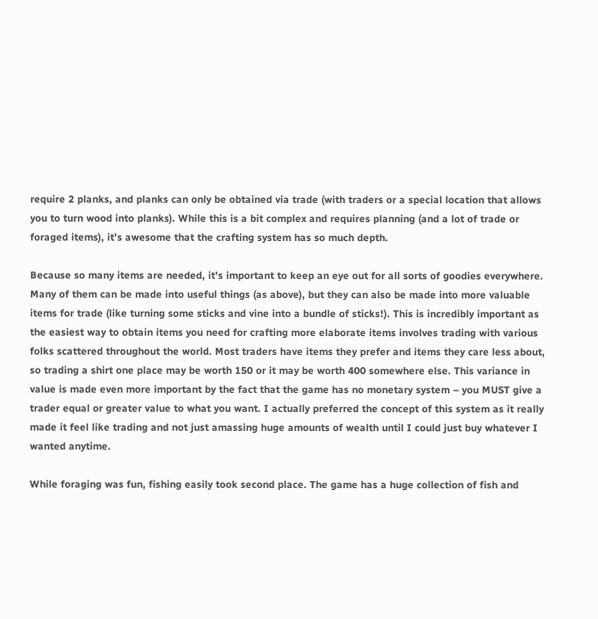require 2 planks, and planks can only be obtained via trade (with traders or a special location that allows you to turn wood into planks). While this is a bit complex and requires planning (and a lot of trade or foraged items), it’s awesome that the crafting system has so much depth.

Because so many items are needed, it’s important to keep an eye out for all sorts of goodies everywhere. Many of them can be made into useful things (as above), but they can also be made into more valuable items for trade (like turning some sticks and vine into a bundle of sticks!). This is incredibly important as the easiest way to obtain items you need for crafting more elaborate items involves trading with various folks scattered throughout the world. Most traders have items they prefer and items they care less about, so trading a shirt one place may be worth 150 or it may be worth 400 somewhere else. This variance in value is made even more important by the fact that the game has no monetary system – you MUST give a trader equal or greater value to what you want. I actually preferred the concept of this system as it really made it feel like trading and not just amassing huge amounts of wealth until I could just buy whatever I wanted anytime.

While foraging was fun, fishing easily took second place. The game has a huge collection of fish and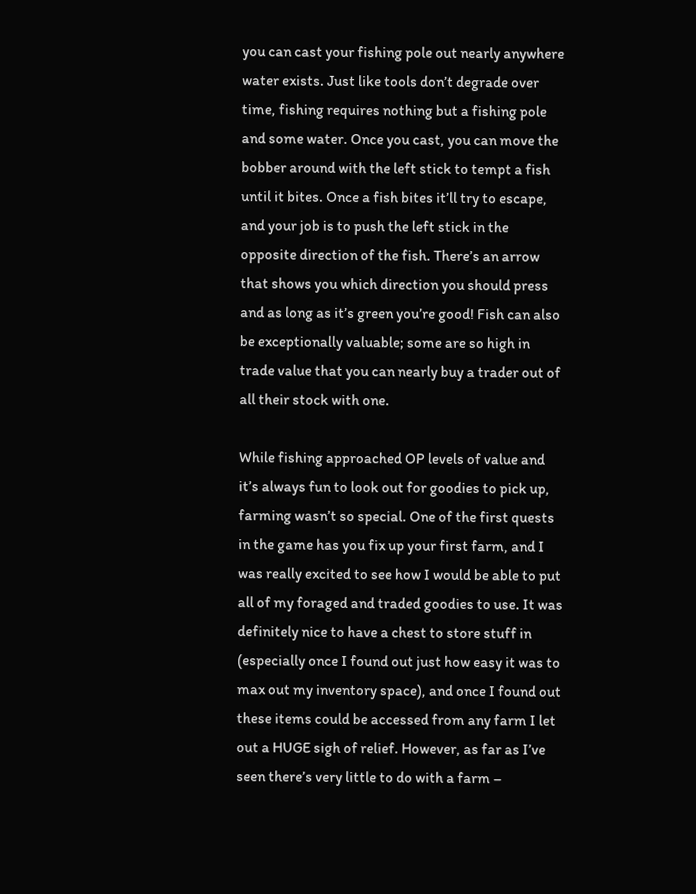you can cast your fishing pole out nearly anywhere water exists. Just like tools don’t degrade over time, fishing requires nothing but a fishing pole and some water. Once you cast, you can move the bobber around with the left stick to tempt a fish until it bites. Once a fish bites it’ll try to escape, and your job is to push the left stick in the opposite direction of the fish. There’s an arrow that shows you which direction you should press and as long as it’s green you’re good! Fish can also be exceptionally valuable; some are so high in trade value that you can nearly buy a trader out of all their stock with one.

While fishing approached OP levels of value and it’s always fun to look out for goodies to pick up, farming wasn’t so special. One of the first quests in the game has you fix up your first farm, and I was really excited to see how I would be able to put all of my foraged and traded goodies to use. It was definitely nice to have a chest to store stuff in (especially once I found out just how easy it was to max out my inventory space), and once I found out these items could be accessed from any farm I let out a HUGE sigh of relief. However, as far as I’ve seen there’s very little to do with a farm –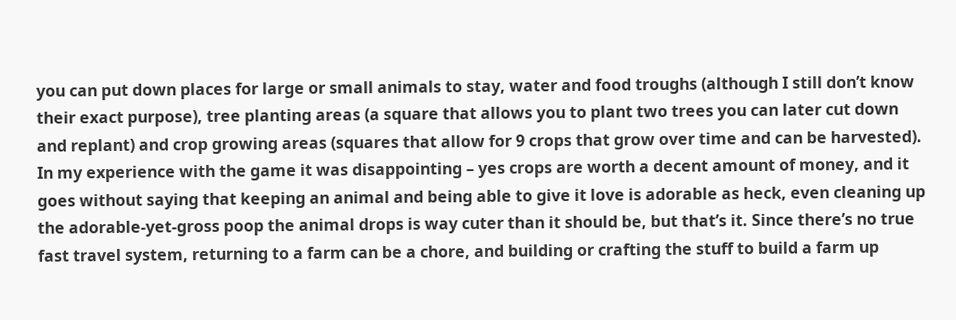you can put down places for large or small animals to stay, water and food troughs (although I still don’t know their exact purpose), tree planting areas (a square that allows you to plant two trees you can later cut down and replant) and crop growing areas (squares that allow for 9 crops that grow over time and can be harvested). In my experience with the game it was disappointing – yes crops are worth a decent amount of money, and it goes without saying that keeping an animal and being able to give it love is adorable as heck, even cleaning up the adorable-yet-gross poop the animal drops is way cuter than it should be, but that’s it. Since there’s no true fast travel system, returning to a farm can be a chore, and building or crafting the stuff to build a farm up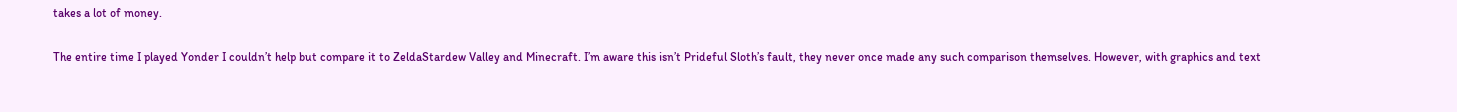takes a lot of money.

The entire time I played Yonder I couldn’t help but compare it to ZeldaStardew Valley and Minecraft. I’m aware this isn’t Prideful Sloth’s fault, they never once made any such comparison themselves. However, with graphics and text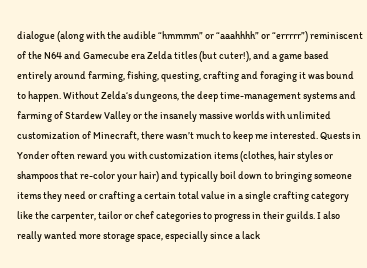dialogue (along with the audible “hmmmm” or “aaahhhh” or “errrrr”) reminiscent of the N64 and Gamecube era Zelda titles (but cuter!), and a game based entirely around farming, fishing, questing, crafting and foraging it was bound to happen. Without Zelda‘s dungeons, the deep time-management systems and farming of Stardew Valley or the insanely massive worlds with unlimited customization of Minecraft, there wasn’t much to keep me interested. Quests in Yonder often reward you with customization items (clothes, hair styles or shampoos that re-color your hair) and typically boil down to bringing someone items they need or crafting a certain total value in a single crafting category like the carpenter, tailor or chef categories to progress in their guilds. I also really wanted more storage space, especially since a lack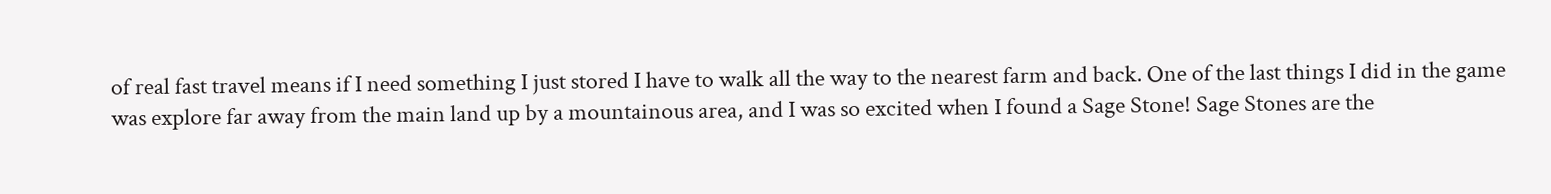of real fast travel means if I need something I just stored I have to walk all the way to the nearest farm and back. One of the last things I did in the game was explore far away from the main land up by a mountainous area, and I was so excited when I found a Sage Stone! Sage Stones are the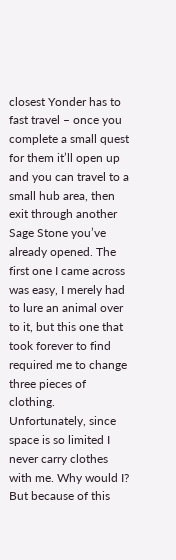closest Yonder has to fast travel – once you complete a small quest for them it’ll open up and you can travel to a small hub area, then exit through another Sage Stone you’ve already opened. The first one I came across was easy, I merely had to lure an animal over to it, but this one that took forever to find required me to change three pieces of clothing. Unfortunately, since space is so limited I never carry clothes with me. Why would I? But because of this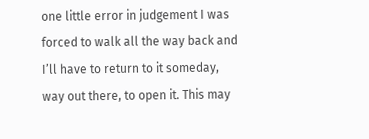one little error in judgement I was forced to walk all the way back and I’ll have to return to it someday, way out there, to open it. This may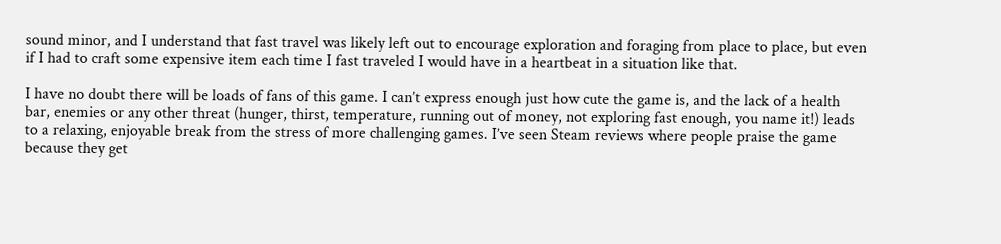sound minor, and I understand that fast travel was likely left out to encourage exploration and foraging from place to place, but even if I had to craft some expensive item each time I fast traveled I would have in a heartbeat in a situation like that.

I have no doubt there will be loads of fans of this game. I can’t express enough just how cute the game is, and the lack of a health bar, enemies or any other threat (hunger, thirst, temperature, running out of money, not exploring fast enough, you name it!) leads to a relaxing, enjoyable break from the stress of more challenging games. I’ve seen Steam reviews where people praise the game because they get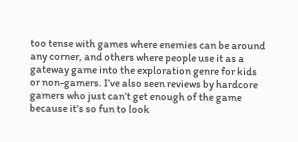too tense with games where enemies can be around any corner, and others where people use it as a gateway game into the exploration genre for kids or non-gamers. I’ve also seen reviews by hardcore gamers who just can’t get enough of the game because it’s so fun to look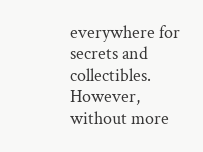everywhere for secrets and collectibles. However, without more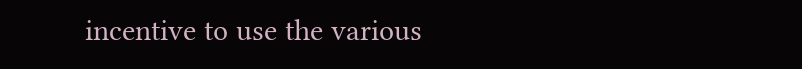incentive to use the various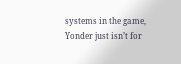systems in the game, Yonder just isn’t for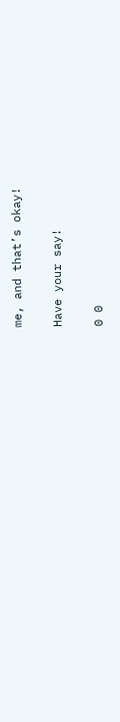me, and that’s okay!

Have your say!

0 0